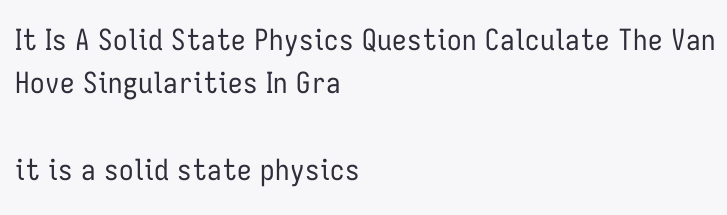It Is A Solid State Physics Question Calculate The Van Hove Singularities In Gra

it is a solid state physics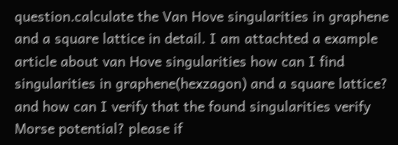question.calculate the Van Hove singularities in graphene and a square lattice in detail. I am attachted a example article about van Hove singularities how can I find singularities in graphene(hexzagon) and a square lattice? and how can I verify that the found singularities verify Morse potential? please if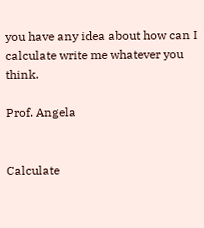you have any idea about how can I calculate write me whatever you think.

Prof. Angela


Calculate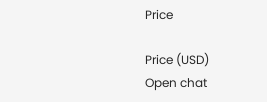Price

Price (USD)
Open chat